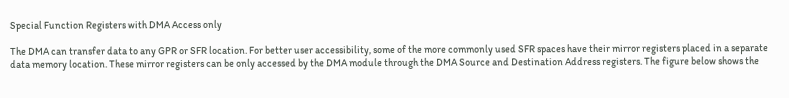Special Function Registers with DMA Access only

The DMA can transfer data to any GPR or SFR location. For better user accessibility, some of the more commonly used SFR spaces have their mirror registers placed in a separate data memory location. These mirror registers can be only accessed by the DMA module through the DMA Source and Destination Address registers. The figure below shows the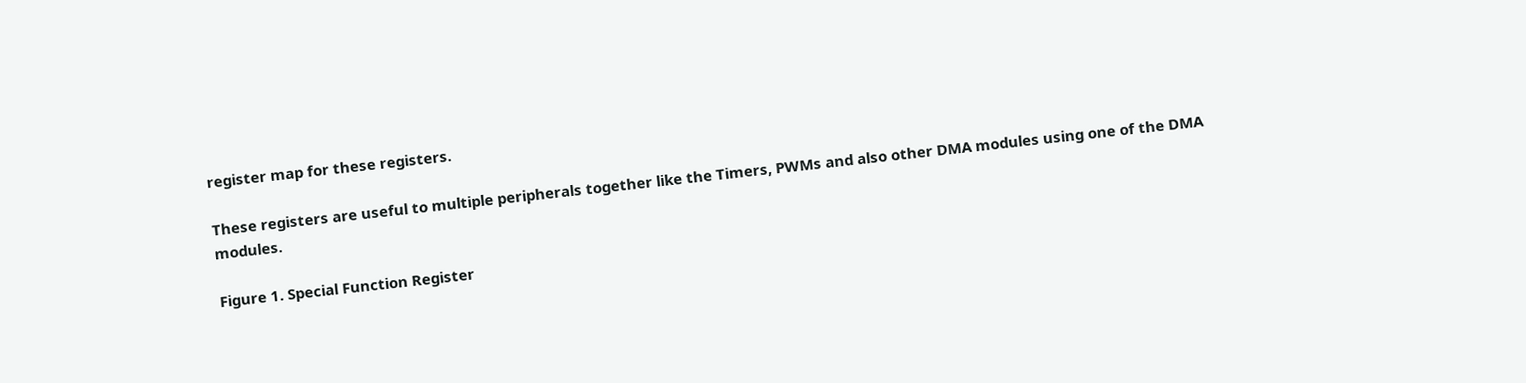register map for these registers.

These registers are useful to multiple peripherals together like the Timers, PWMs and also other DMA modules using one of the DMA modules.

Figure 1. Special Function Register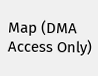Map (DMA Access Only)